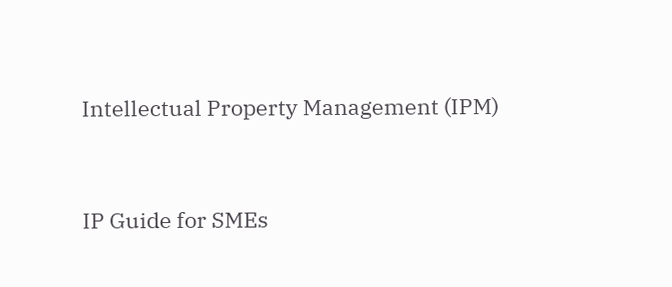Intellectual Property Management (IPM)


IP Guide for SMEs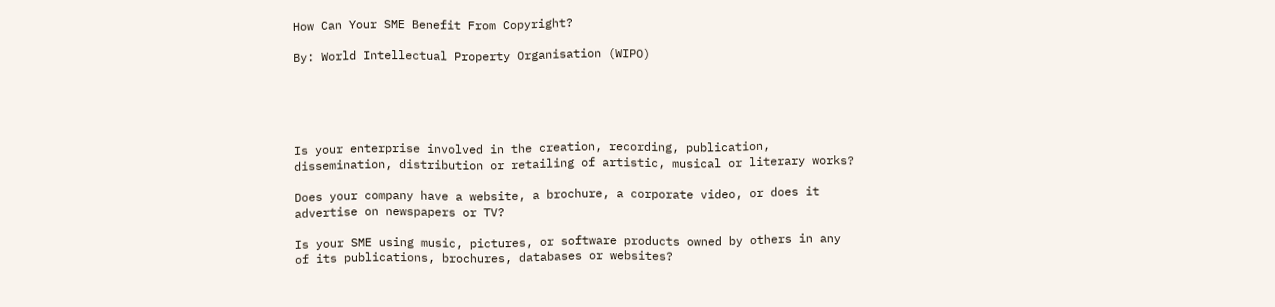How Can Your SME Benefit From Copyright?

By: World Intellectual Property Organisation (WIPO)





Is your enterprise involved in the creation, recording, publication, dissemination, distribution or retailing of artistic, musical or literary works?

Does your company have a website, a brochure, a corporate video, or does it advertise on newspapers or TV?

Is your SME using music, pictures, or software products owned by others in any of its publications, brochures, databases or websites?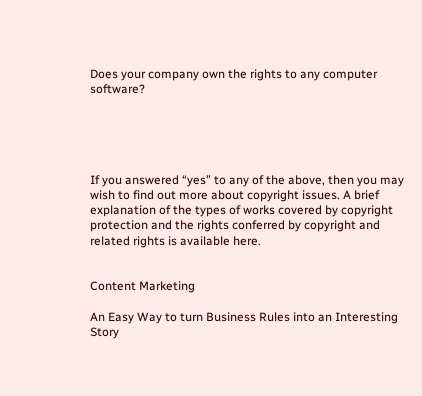Does your company own the rights to any computer software?





If you answered “yes” to any of the above, then you may wish to find out more about copyright issues. A brief explanation of the types of works covered by copyright protection and the rights conferred by copyright and related rights is available here.


Content Marketing

An Easy Way to turn Business Rules into an Interesting Story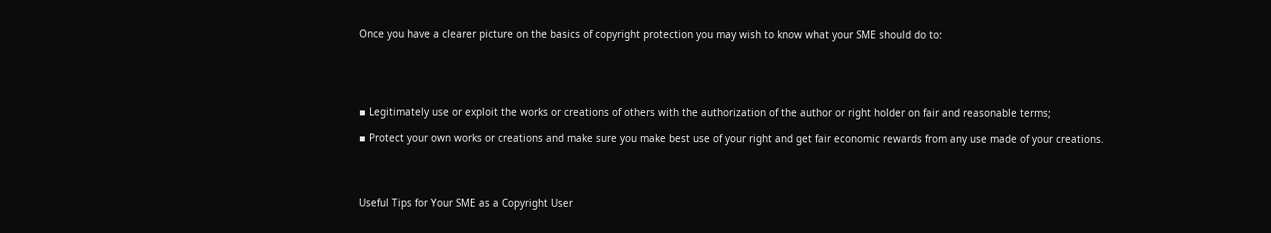Once you have a clearer picture on the basics of copyright protection you may wish to know what your SME should do to:





▪ Legitimately use or exploit the works or creations of others with the authorization of the author or right holder on fair and reasonable terms;

▪ Protect your own works or creations and make sure you make best use of your right and get fair economic rewards from any use made of your creations.




Useful Tips for Your SME as a Copyright User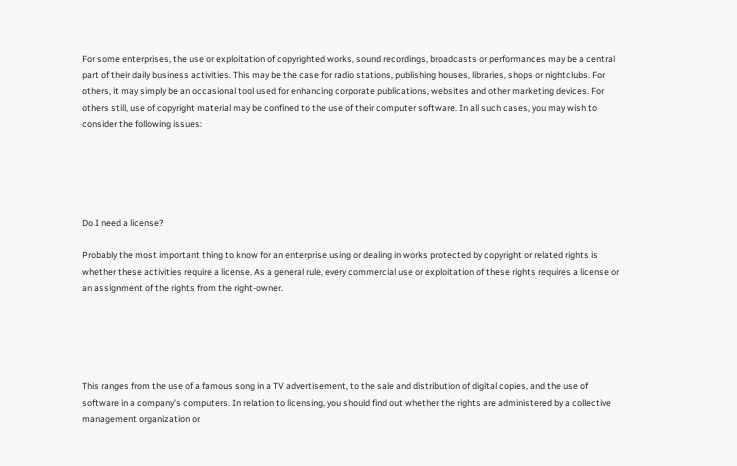For some enterprises, the use or exploitation of copyrighted works, sound recordings, broadcasts or performances may be a central part of their daily business activities. This may be the case for radio stations, publishing houses, libraries, shops or nightclubs. For others, it may simply be an occasional tool used for enhancing corporate publications, websites and other marketing devices. For others still, use of copyright material may be confined to the use of their computer software. In all such cases, you may wish to consider the following issues:





Do I need a license?

Probably the most important thing to know for an enterprise using or dealing in works protected by copyright or related rights is whether these activities require a license. As a general rule, every commercial use or exploitation of these rights requires a license or an assignment of the rights from the right-owner.





This ranges from the use of a famous song in a TV advertisement, to the sale and distribution of digital copies, and the use of software in a company’s computers. In relation to licensing, you should find out whether the rights are administered by a collective management organization or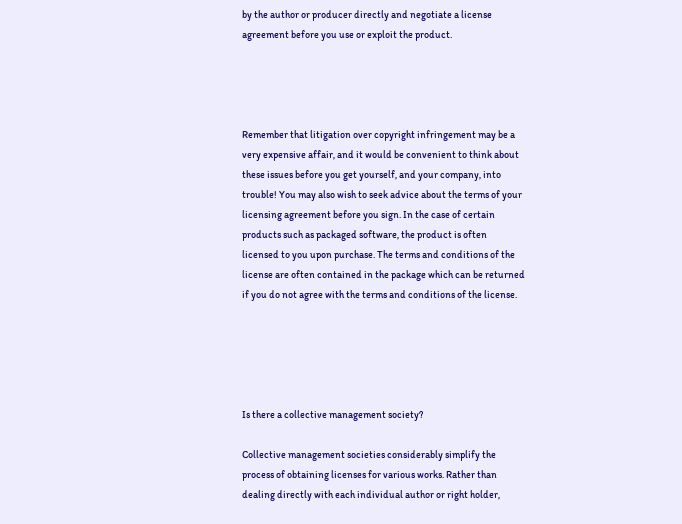by the author or producer directly and negotiate a license agreement before you use or exploit the product.




Remember that litigation over copyright infringement may be a very expensive affair, and it would be convenient to think about these issues before you get yourself, and your company, into trouble! You may also wish to seek advice about the terms of your licensing agreement before you sign. In the case of certain products such as packaged software, the product is often licensed to you upon purchase. The terms and conditions of the license are often contained in the package which can be returned if you do not agree with the terms and conditions of the license.





Is there a collective management society?

Collective management societies considerably simplify the process of obtaining licenses for various works. Rather than dealing directly with each individual author or right holder,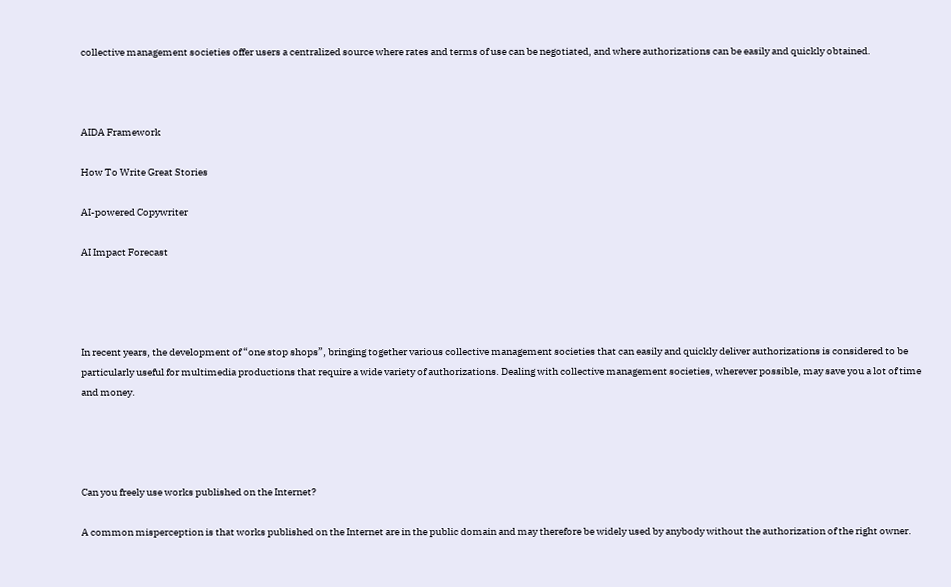collective management societies offer users a centralized source where rates and terms of use can be negotiated, and where authorizations can be easily and quickly obtained.



AIDA Framework

How To Write Great Stories

AI-powered Copywriter

AI Impact Forecast




In recent years, the development of “one stop shops”, bringing together various collective management societies that can easily and quickly deliver authorizations is considered to be particularly useful for multimedia productions that require a wide variety of authorizations. Dealing with collective management societies, wherever possible, may save you a lot of time and money.




Can you freely use works published on the Internet?

A common misperception is that works published on the Internet are in the public domain and may therefore be widely used by anybody without the authorization of the right owner.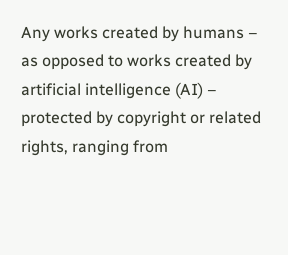Any works created by humans – as opposed to works created by artificial intelligence (AI) – protected by copyright or related rights, ranging from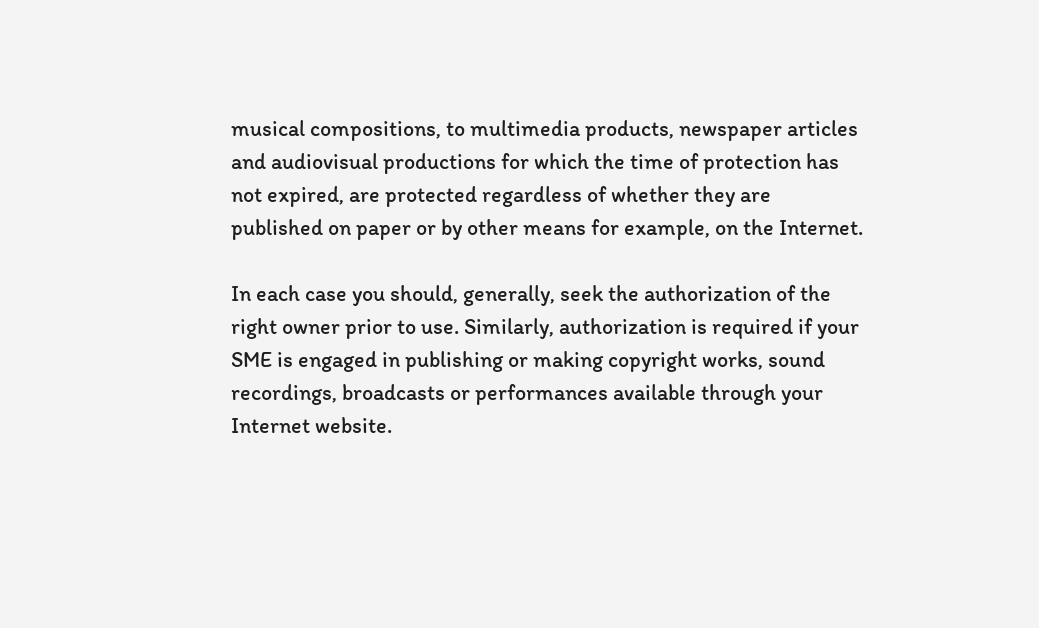musical compositions, to multimedia products, newspaper articles and audiovisual productions for which the time of protection has not expired, are protected regardless of whether they are published on paper or by other means for example, on the Internet.

In each case you should, generally, seek the authorization of the right owner prior to use. Similarly, authorization is required if your SME is engaged in publishing or making copyright works, sound recordings, broadcasts or performances available through your Internet website.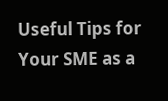Useful Tips for Your SME as a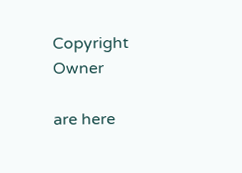Copyright Owner

are here